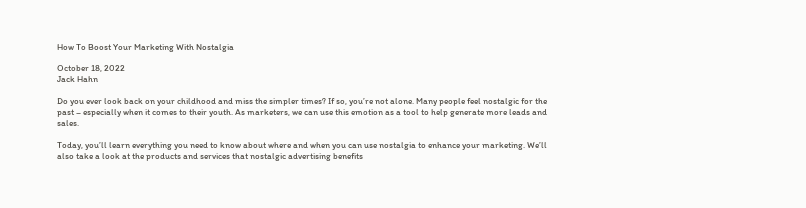How To Boost Your Marketing With Nostalgia

October 18, 2022
Jack Hahn

Do you ever look back on your childhood and miss the simpler times? If so, you’re not alone. Many people feel nostalgic for the past – especially when it comes to their youth. As marketers, we can use this emotion as a tool to help generate more leads and sales.

Today, you’ll learn everything you need to know about where and when you can use nostalgia to enhance your marketing. We’ll also take a look at the products and services that nostalgic advertising benefits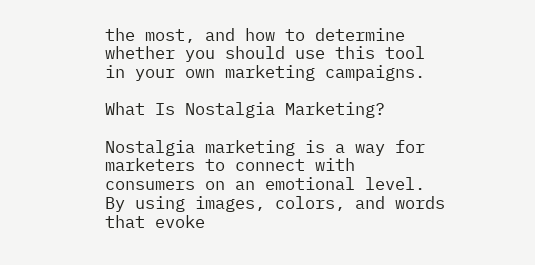the most, and how to determine whether you should use this tool in your own marketing campaigns.

What Is Nostalgia Marketing?

Nostalgia marketing is a way for marketers to connect with consumers on an emotional level. By using images, colors, and words that evoke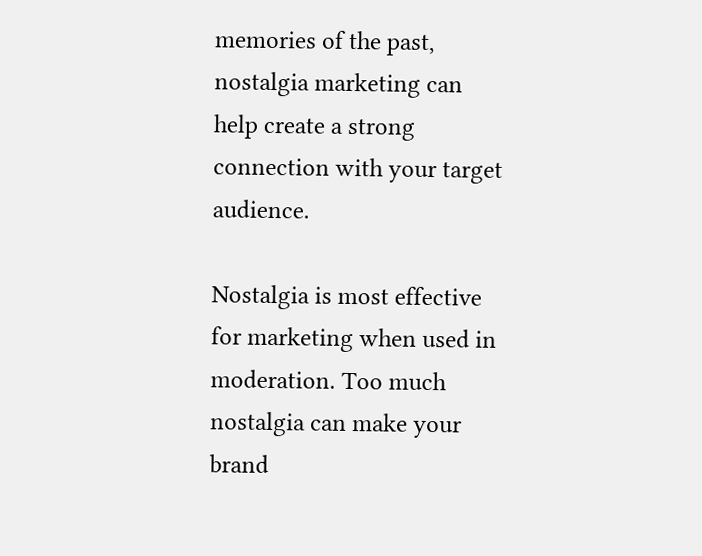memories of the past, nostalgia marketing can help create a strong connection with your target audience.

Nostalgia is most effective for marketing when used in moderation. Too much nostalgia can make your brand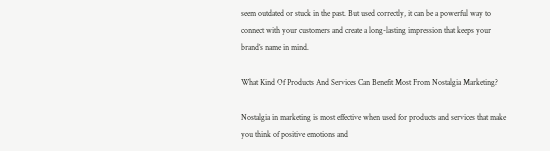seem outdated or stuck in the past. But used correctly, it can be a powerful way to connect with your customers and create a long-lasting impression that keeps your brand’s name in mind.

What Kind Of Products And Services Can Benefit Most From Nostalgia Marketing?

Nostalgia in marketing is most effective when used for products and services that make you think of positive emotions and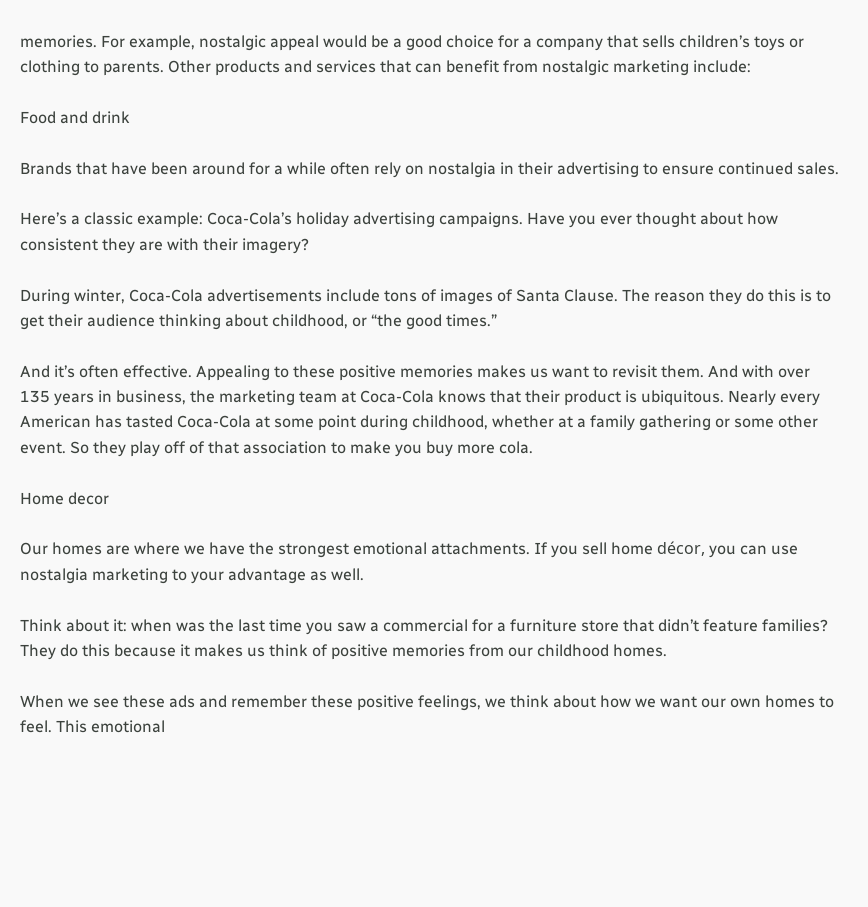memories. For example, nostalgic appeal would be a good choice for a company that sells children’s toys or clothing to parents. Other products and services that can benefit from nostalgic marketing include:

Food and drink

Brands that have been around for a while often rely on nostalgia in their advertising to ensure continued sales.

Here’s a classic example: Coca-Cola’s holiday advertising campaigns. Have you ever thought about how consistent they are with their imagery?

During winter, Coca-Cola advertisements include tons of images of Santa Clause. The reason they do this is to get their audience thinking about childhood, or “the good times.”

And it’s often effective. Appealing to these positive memories makes us want to revisit them. And with over 135 years in business, the marketing team at Coca-Cola knows that their product is ubiquitous. Nearly every American has tasted Coca-Cola at some point during childhood, whether at a family gathering or some other event. So they play off of that association to make you buy more cola.

Home decor

Our homes are where we have the strongest emotional attachments. If you sell home décor, you can use nostalgia marketing to your advantage as well.

Think about it: when was the last time you saw a commercial for a furniture store that didn’t feature families? They do this because it makes us think of positive memories from our childhood homes.

When we see these ads and remember these positive feelings, we think about how we want our own homes to feel. This emotional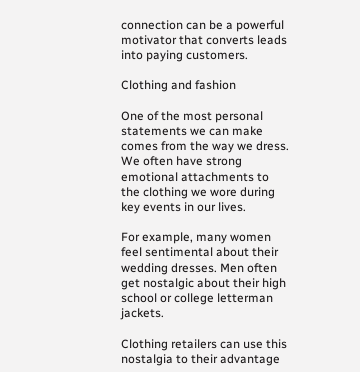connection can be a powerful motivator that converts leads into paying customers.

Clothing and fashion

One of the most personal statements we can make comes from the way we dress. We often have strong emotional attachments to the clothing we wore during key events in our lives.

For example, many women feel sentimental about their wedding dresses. Men often get nostalgic about their high school or college letterman jackets.

Clothing retailers can use this nostalgia to their advantage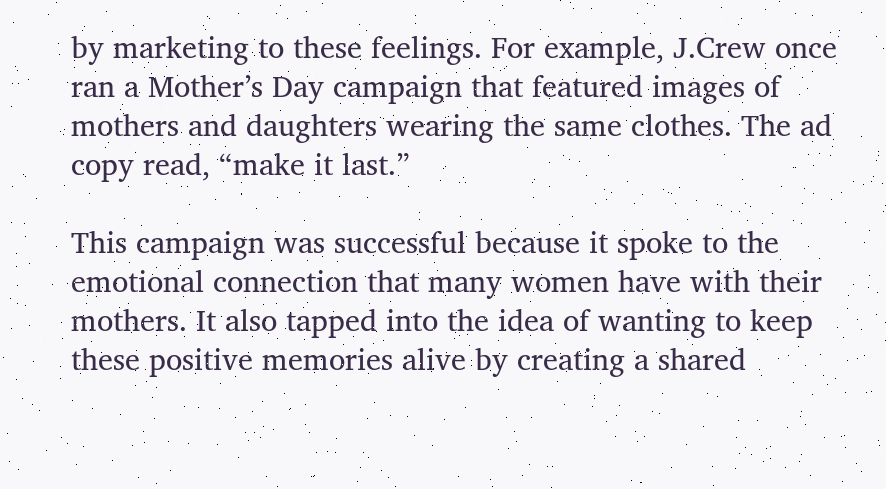by marketing to these feelings. For example, J.Crew once ran a Mother’s Day campaign that featured images of mothers and daughters wearing the same clothes. The ad copy read, “make it last.”

This campaign was successful because it spoke to the emotional connection that many women have with their mothers. It also tapped into the idea of wanting to keep these positive memories alive by creating a shared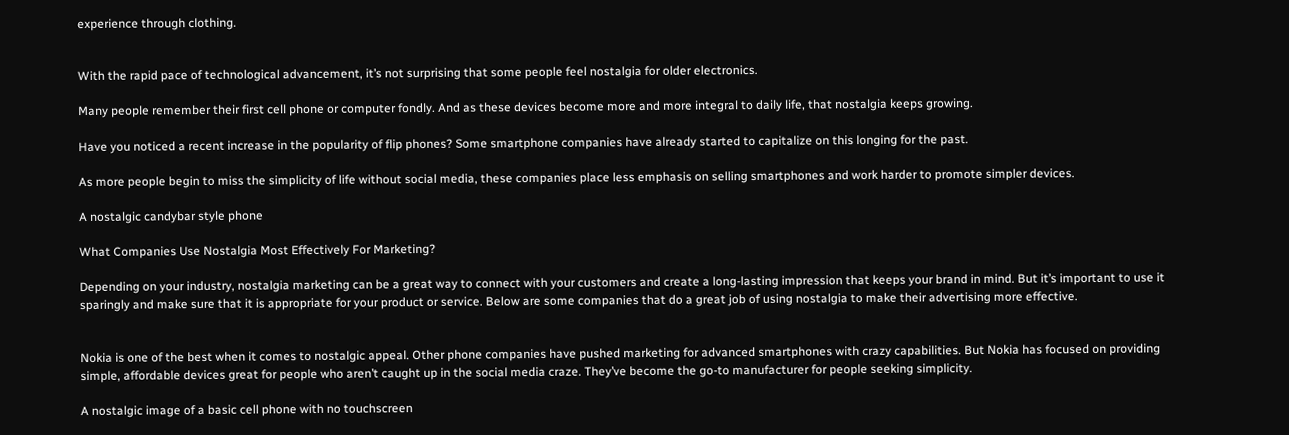experience through clothing.


With the rapid pace of technological advancement, it’s not surprising that some people feel nostalgia for older electronics.

Many people remember their first cell phone or computer fondly. And as these devices become more and more integral to daily life, that nostalgia keeps growing.

Have you noticed a recent increase in the popularity of flip phones? Some smartphone companies have already started to capitalize on this longing for the past.

As more people begin to miss the simplicity of life without social media, these companies place less emphasis on selling smartphones and work harder to promote simpler devices.

A nostalgic candybar style phone

What Companies Use Nostalgia Most Effectively For Marketing?

Depending on your industry, nostalgia marketing can be a great way to connect with your customers and create a long-lasting impression that keeps your brand in mind. But it’s important to use it sparingly and make sure that it is appropriate for your product or service. Below are some companies that do a great job of using nostalgia to make their advertising more effective.


Nokia is one of the best when it comes to nostalgic appeal. Other phone companies have pushed marketing for advanced smartphones with crazy capabilities. But Nokia has focused on providing simple, affordable devices great for people who aren’t caught up in the social media craze. They’ve become the go-to manufacturer for people seeking simplicity.

A nostalgic image of a basic cell phone with no touchscreen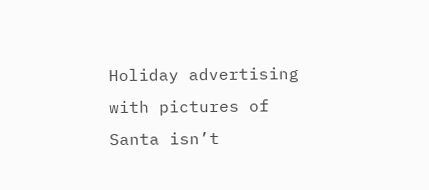Holiday advertising with pictures of Santa isn’t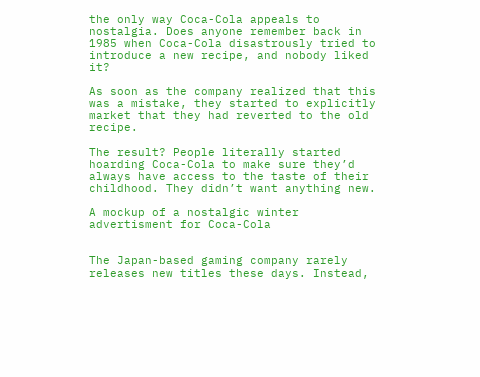the only way Coca-Cola appeals to nostalgia. Does anyone remember back in 1985 when Coca-Cola disastrously tried to introduce a new recipe, and nobody liked it?

As soon as the company realized that this was a mistake, they started to explicitly market that they had reverted to the old recipe.

The result? People literally started hoarding Coca-Cola to make sure they’d always have access to the taste of their childhood. They didn’t want anything new.

A mockup of a nostalgic winter advertisment for Coca-Cola


The Japan-based gaming company rarely releases new titles these days. Instead,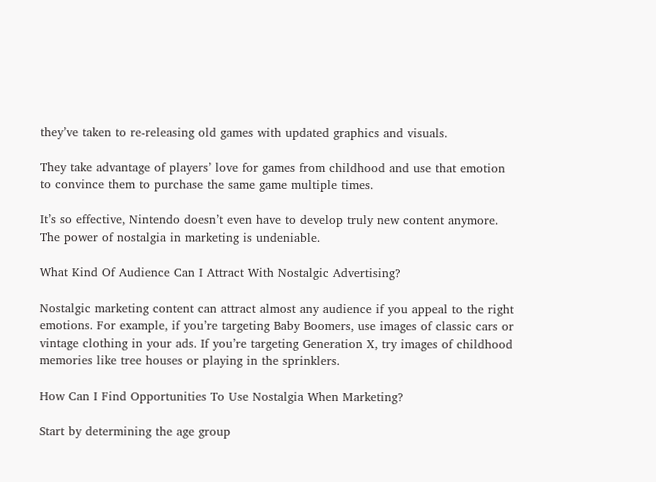they’ve taken to re-releasing old games with updated graphics and visuals.

They take advantage of players’ love for games from childhood and use that emotion to convince them to purchase the same game multiple times.

It’s so effective, Nintendo doesn’t even have to develop truly new content anymore. The power of nostalgia in marketing is undeniable.

What Kind Of Audience Can I Attract With Nostalgic Advertising?

Nostalgic marketing content can attract almost any audience if you appeal to the right emotions. For example, if you’re targeting Baby Boomers, use images of classic cars or vintage clothing in your ads. If you’re targeting Generation X, try images of childhood memories like tree houses or playing in the sprinklers.

How Can I Find Opportunities To Use Nostalgia When Marketing?

Start by determining the age group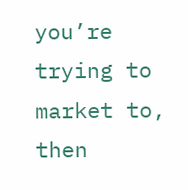you’re trying to market to, then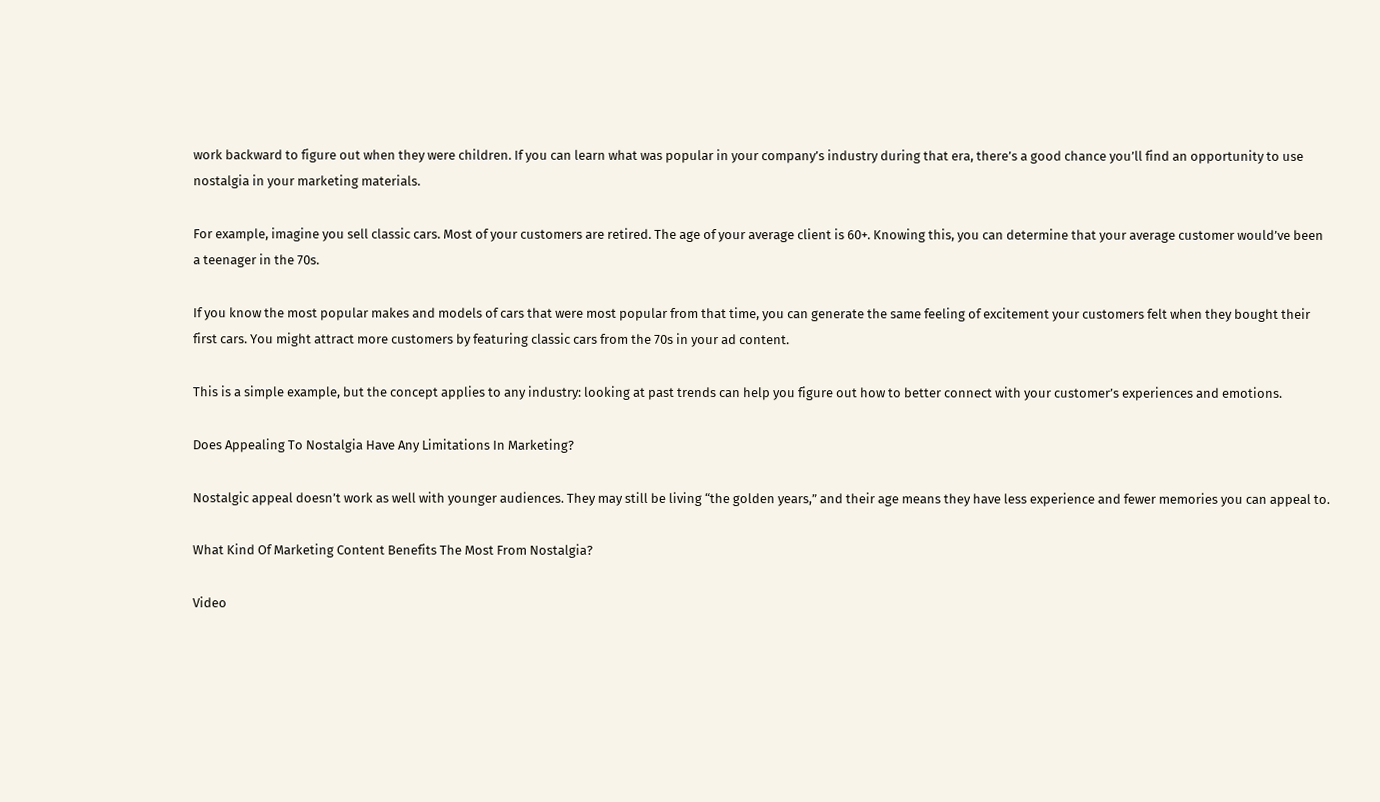work backward to figure out when they were children. If you can learn what was popular in your company’s industry during that era, there’s a good chance you’ll find an opportunity to use nostalgia in your marketing materials.

For example, imagine you sell classic cars. Most of your customers are retired. The age of your average client is 60+. Knowing this, you can determine that your average customer would’ve been a teenager in the 70s.

If you know the most popular makes and models of cars that were most popular from that time, you can generate the same feeling of excitement your customers felt when they bought their first cars. You might attract more customers by featuring classic cars from the 70s in your ad content.

This is a simple example, but the concept applies to any industry: looking at past trends can help you figure out how to better connect with your customer’s experiences and emotions.

Does Appealing To Nostalgia Have Any Limitations In Marketing?

Nostalgic appeal doesn’t work as well with younger audiences. They may still be living “the golden years,” and their age means they have less experience and fewer memories you can appeal to.

What Kind Of Marketing Content Benefits The Most From Nostalgia?

Video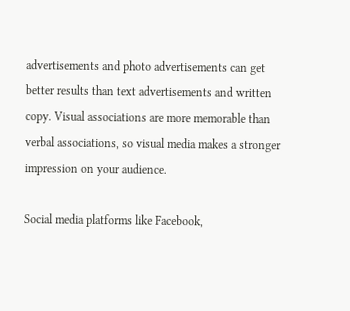advertisements and photo advertisements can get better results than text advertisements and written copy. Visual associations are more memorable than verbal associations, so visual media makes a stronger impression on your audience.

Social media platforms like Facebook,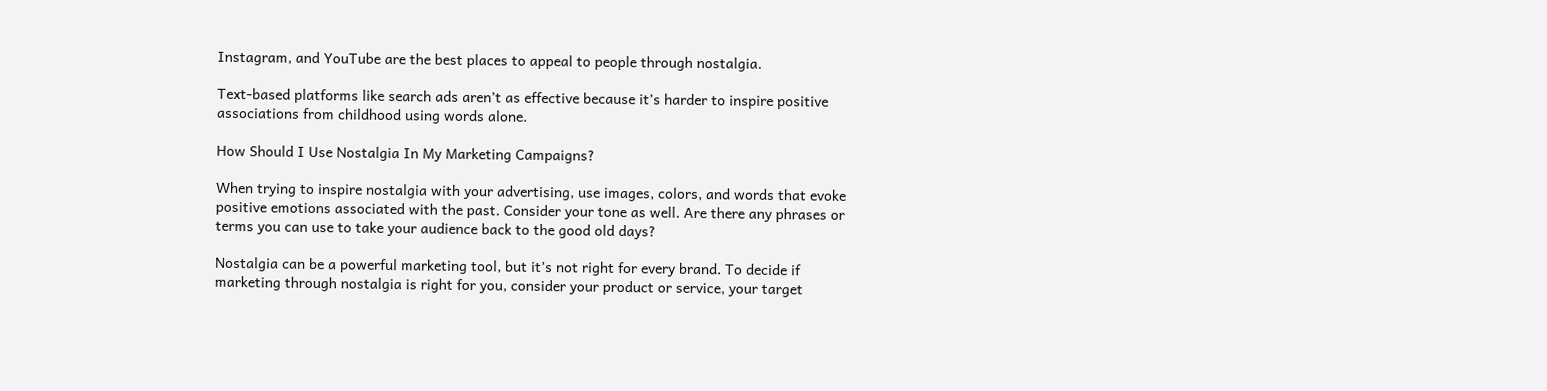Instagram, and YouTube are the best places to appeal to people through nostalgia.

Text-based platforms like search ads aren’t as effective because it’s harder to inspire positive associations from childhood using words alone.

How Should I Use Nostalgia In My Marketing Campaigns?

When trying to inspire nostalgia with your advertising, use images, colors, and words that evoke positive emotions associated with the past. Consider your tone as well. Are there any phrases or terms you can use to take your audience back to the good old days?

Nostalgia can be a powerful marketing tool, but it’s not right for every brand. To decide if marketing through nostalgia is right for you, consider your product or service, your target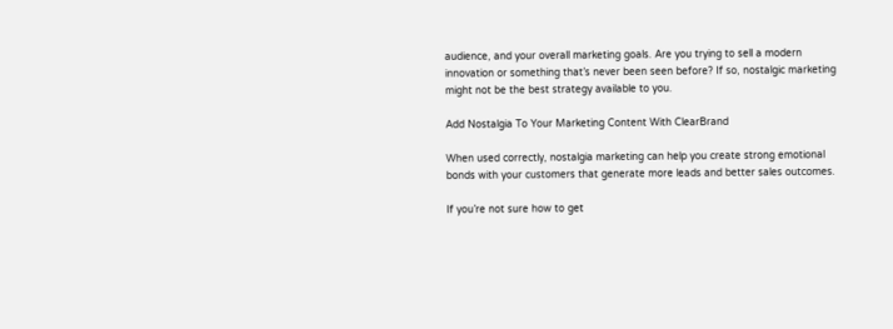audience, and your overall marketing goals. Are you trying to sell a modern innovation or something that’s never been seen before? If so, nostalgic marketing might not be the best strategy available to you.

Add Nostalgia To Your Marketing Content With ClearBrand

When used correctly, nostalgia marketing can help you create strong emotional bonds with your customers that generate more leads and better sales outcomes.

If you’re not sure how to get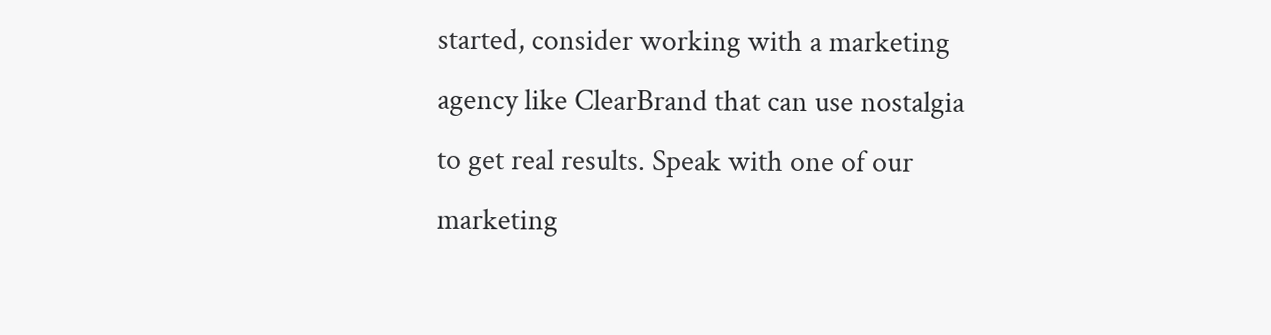started, consider working with a marketing agency like ClearBrand that can use nostalgia to get real results. Speak with one of our marketing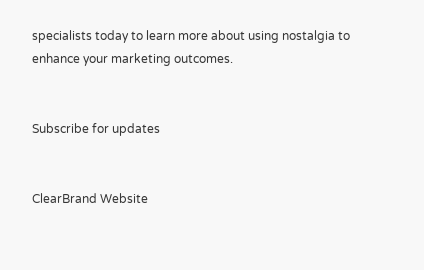specialists today to learn more about using nostalgia to enhance your marketing outcomes.


Subscribe for updates


ClearBrand Website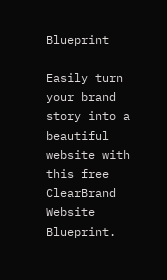Blueprint

Easily turn your brand story into a beautiful website with this free ClearBrand Website Blueprint.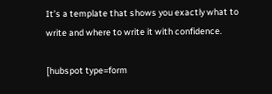It’s a template that shows you exactly what to write and where to write it with confidence.

[hubspot type=form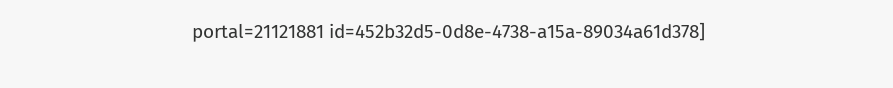portal=21121881 id=452b32d5-0d8e-4738-a15a-89034a61d378]